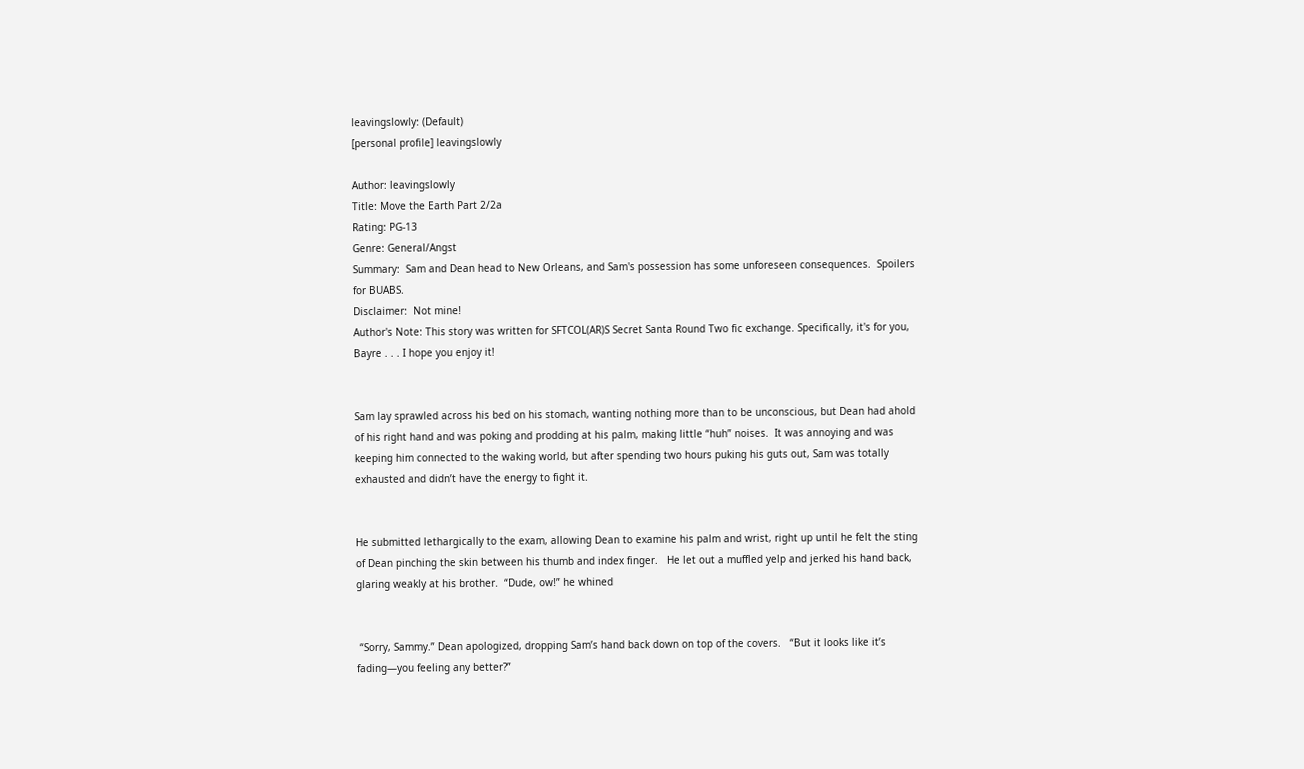leavingslowly: (Default)
[personal profile] leavingslowly

Author: leavingslowly
Title: Move the Earth Part 2/2a
Rating: PG-13
Genre: General/Angst
Summary:  Sam and Dean head to New Orleans, and Sam's possession has some unforeseen consequences.  Spoilers
for BUABS.
Disclaimer:  Not mine!
Author's Note: This story was written for SFTCOL(AR)S Secret Santa Round Two fic exchange. Specifically, it's for you, Bayre . . . I hope you enjoy it!


Sam lay sprawled across his bed on his stomach, wanting nothing more than to be unconscious, but Dean had ahold of his right hand and was poking and prodding at his palm, making little “huh” noises.  It was annoying and was keeping him connected to the waking world, but after spending two hours puking his guts out, Sam was totally exhausted and didn’t have the energy to fight it.


He submitted lethargically to the exam, allowing Dean to examine his palm and wrist, right up until he felt the sting of Dean pinching the skin between his thumb and index finger.   He let out a muffled yelp and jerked his hand back, glaring weakly at his brother.  “Dude, ow!” he whined


 “Sorry, Sammy.” Dean apologized, dropping Sam’s hand back down on top of the covers.   “But it looks like it’s fading—you feeling any better?”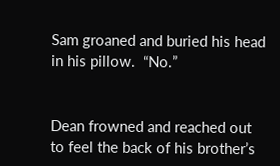Sam groaned and buried his head in his pillow.  “No.”


Dean frowned and reached out to feel the back of his brother’s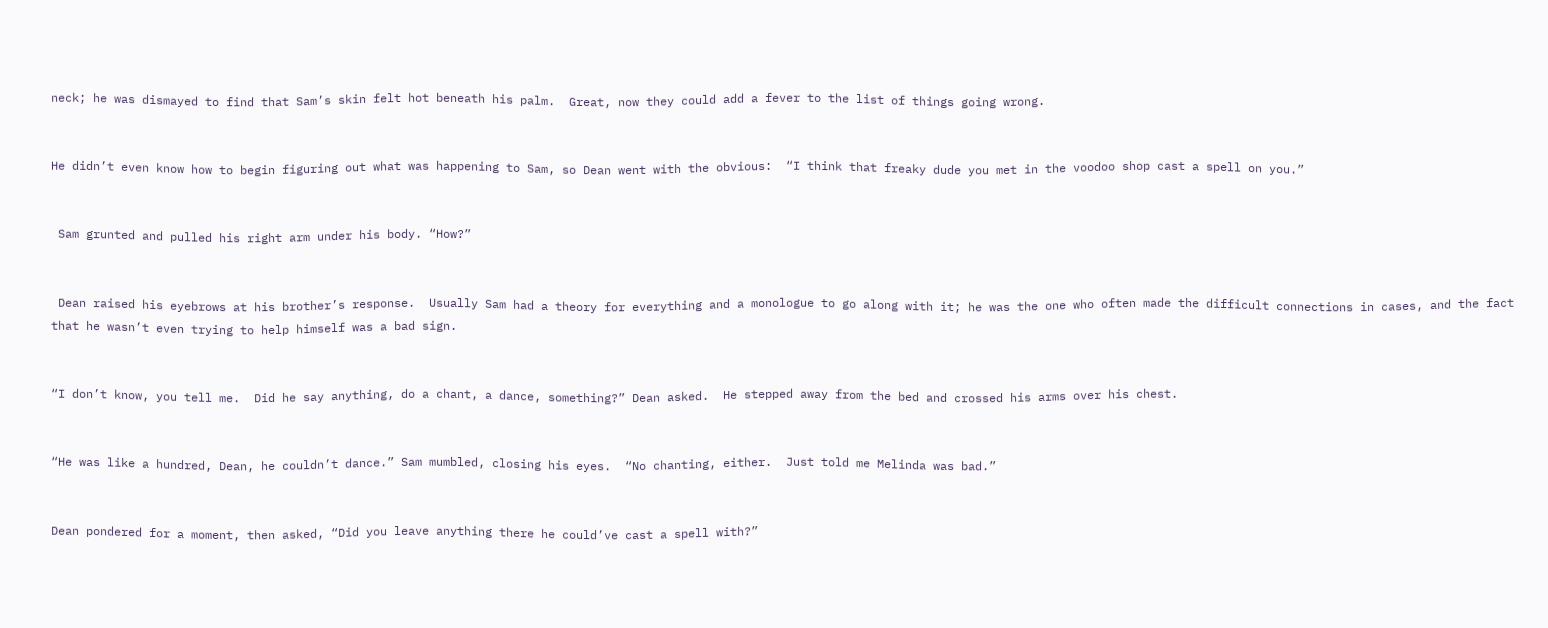neck; he was dismayed to find that Sam’s skin felt hot beneath his palm.  Great, now they could add a fever to the list of things going wrong.


He didn’t even know how to begin figuring out what was happening to Sam, so Dean went with the obvious:  “I think that freaky dude you met in the voodoo shop cast a spell on you.”


 Sam grunted and pulled his right arm under his body. “How?”


 Dean raised his eyebrows at his brother’s response.  Usually Sam had a theory for everything and a monologue to go along with it; he was the one who often made the difficult connections in cases, and the fact that he wasn’t even trying to help himself was a bad sign.


“I don’t know, you tell me.  Did he say anything, do a chant, a dance, something?” Dean asked.  He stepped away from the bed and crossed his arms over his chest.


“He was like a hundred, Dean, he couldn’t dance.” Sam mumbled, closing his eyes.  “No chanting, either.  Just told me Melinda was bad.”


Dean pondered for a moment, then asked, “Did you leave anything there he could’ve cast a spell with?”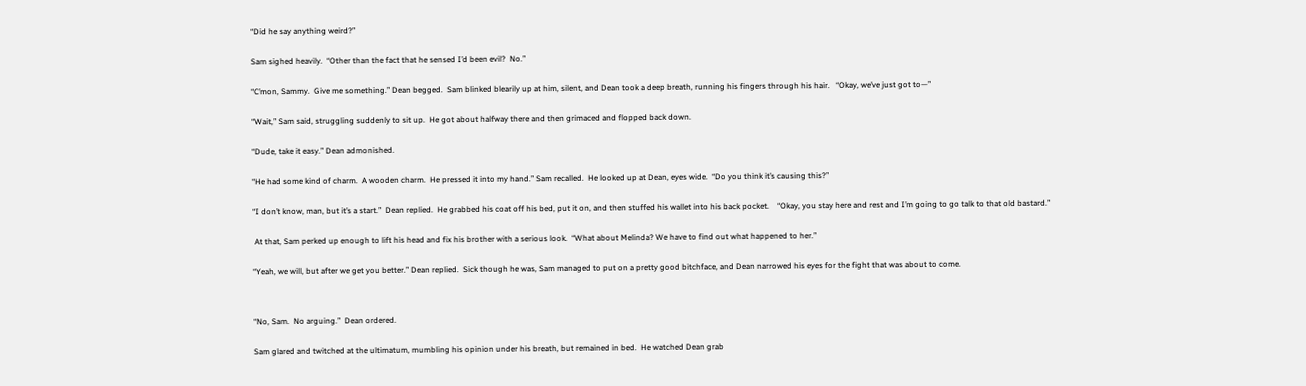“Did he say anything weird?”


Sam sighed heavily.  “Other than the fact that he sensed I’d been evil?  No.”


“C’mon, Sammy.  Give me something.” Dean begged.  Sam blinked blearily up at him, silent, and Dean took a deep breath, running his fingers through his hair.   “Okay, we’ve just got to—”


“Wait,” Sam said, struggling suddenly to sit up.  He got about halfway there and then grimaced and flopped back down.


“Dude, take it easy.” Dean admonished.


“He had some kind of charm.  A wooden charm.  He pressed it into my hand.” Sam recalled.  He looked up at Dean, eyes wide.  “Do you think it’s causing this?”


“I don’t know, man, but it’s a start.”  Dean replied.  He grabbed his coat off his bed, put it on, and then stuffed his wallet into his back pocket.    “Okay, you stay here and rest and I’m going to go talk to that old bastard.”


 At that, Sam perked up enough to lift his head and fix his brother with a serious look.  “What about Melinda? We have to find out what happened to her.”


“Yeah, we will, but after we get you better.” Dean replied.  Sick though he was, Sam managed to put on a pretty good bitchface, and Dean narrowed his eyes for the fight that was about to come.




“No, Sam.  No arguing.”  Dean ordered.


Sam glared and twitched at the ultimatum, mumbling his opinion under his breath, but remained in bed.  He watched Dean grab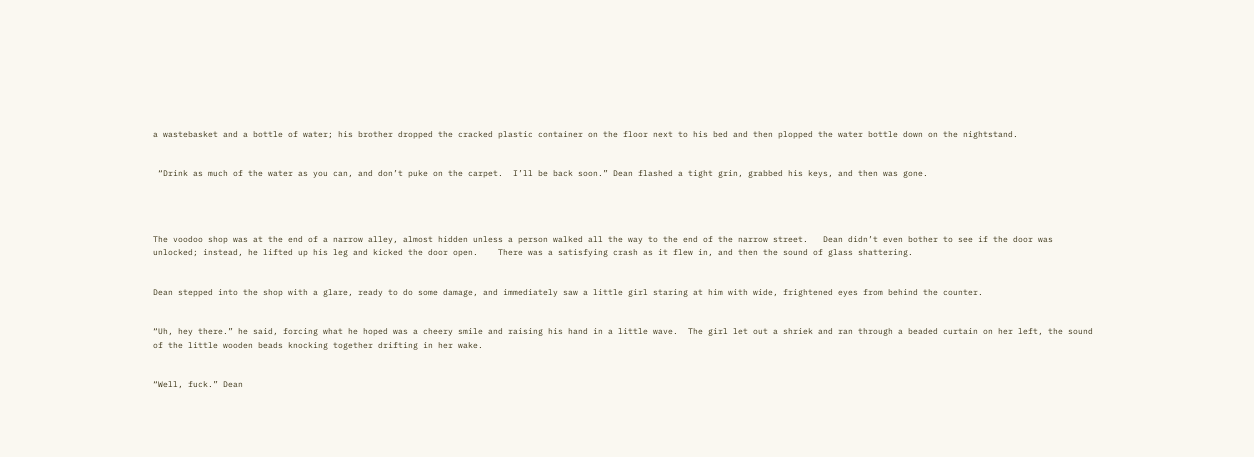a wastebasket and a bottle of water; his brother dropped the cracked plastic container on the floor next to his bed and then plopped the water bottle down on the nightstand.


 “Drink as much of the water as you can, and don’t puke on the carpet.  I’ll be back soon.” Dean flashed a tight grin, grabbed his keys, and then was gone.




The voodoo shop was at the end of a narrow alley, almost hidden unless a person walked all the way to the end of the narrow street.   Dean didn’t even bother to see if the door was unlocked; instead, he lifted up his leg and kicked the door open.    There was a satisfying crash as it flew in, and then the sound of glass shattering.


Dean stepped into the shop with a glare, ready to do some damage, and immediately saw a little girl staring at him with wide, frightened eyes from behind the counter.


“Uh, hey there.” he said, forcing what he hoped was a cheery smile and raising his hand in a little wave.  The girl let out a shriek and ran through a beaded curtain on her left, the sound of the little wooden beads knocking together drifting in her wake.


“Well, fuck.” Dean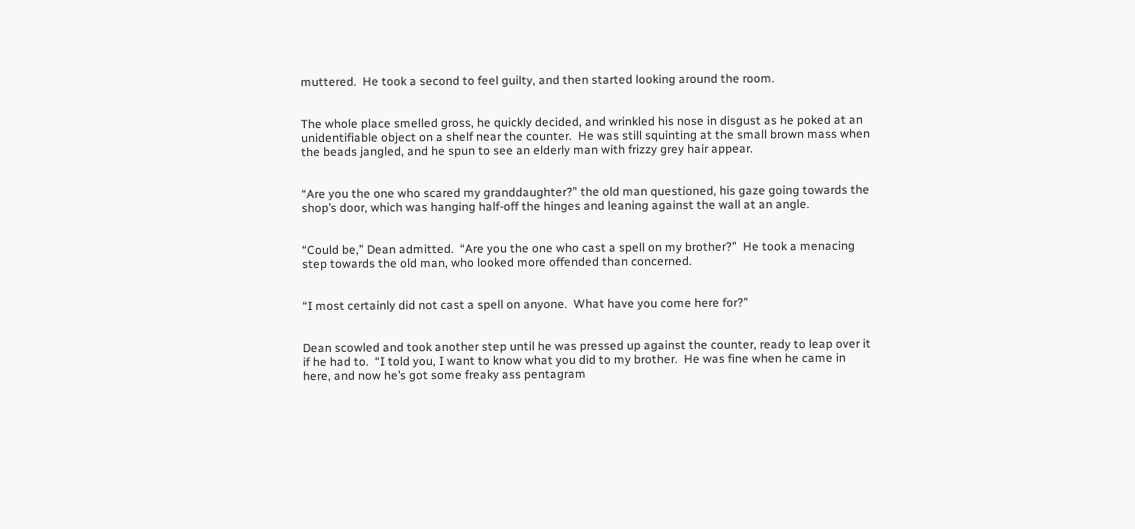muttered.  He took a second to feel guilty, and then started looking around the room.


The whole place smelled gross, he quickly decided, and wrinkled his nose in disgust as he poked at an unidentifiable object on a shelf near the counter.  He was still squinting at the small brown mass when the beads jangled, and he spun to see an elderly man with frizzy grey hair appear.


“Are you the one who scared my granddaughter?” the old man questioned, his gaze going towards the shop’s door, which was hanging half-off the hinges and leaning against the wall at an angle.


“Could be,” Dean admitted.  “Are you the one who cast a spell on my brother?”  He took a menacing step towards the old man, who looked more offended than concerned.


“I most certainly did not cast a spell on anyone.  What have you come here for?”


Dean scowled and took another step until he was pressed up against the counter, ready to leap over it if he had to.  “I told you, I want to know what you did to my brother.  He was fine when he came in here, and now he’s got some freaky ass pentagram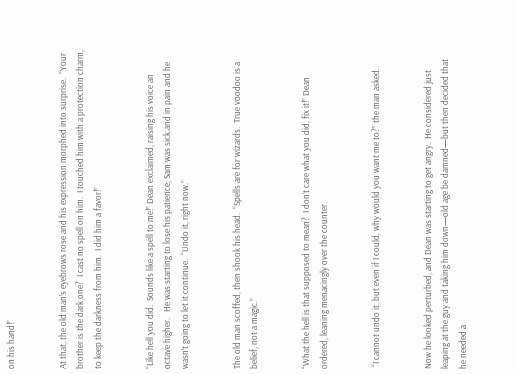on his hand!”


At that, the old man’s eyebrows rose and his expression morphed into surprise.  “Your brother is the dark one?  I cast no spell on him.  I touched him with a protection charm, to keep the darkness from him.  I did him a favor!”


“Like hell you did.  Sounds like a spell to me!” Dean exclaimed, raising his voice an octave higher.   He was starting to lose his patience; Sam was sick and in pain and he wasn’t going to let it continue.  “Undo it, right now.”


The old man scoffed, then shook his head.  “Spells are for wizards.  True voodoo is a belief, not a magic.”


“What the hell is that supposed to mean?  I don’t care what you did, fix it!” Dean ordered, leaning menacingly over the counter.


 “I cannot undo it, but even if I could, why would you want me to?” the man asked.


Now he looked perturbed, and Dean was starting to get angry.  He considered just leaping at the guy and taking him down—old age be damned—but then decided that he needed a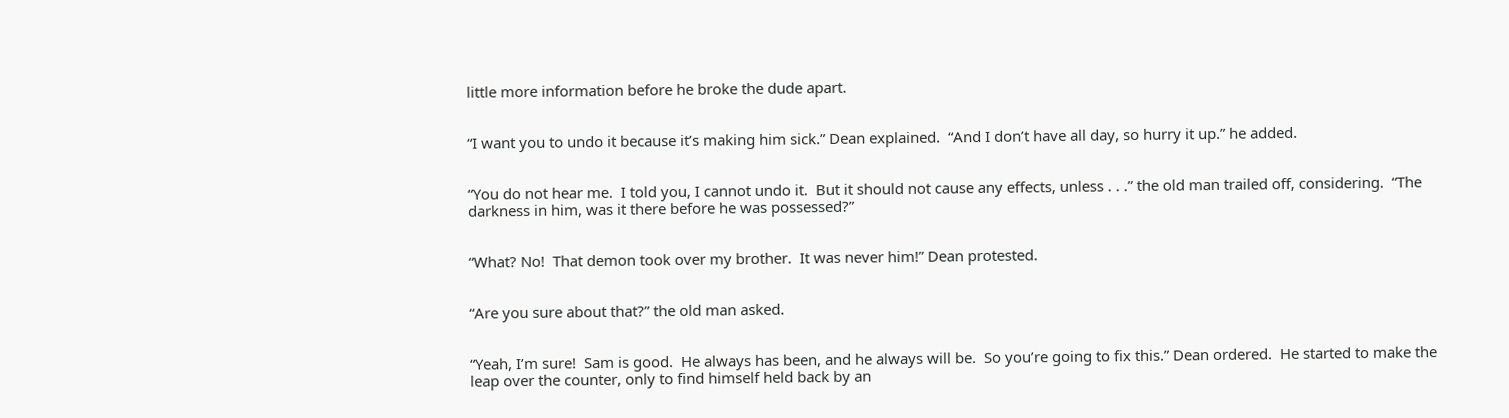little more information before he broke the dude apart.


“I want you to undo it because it’s making him sick.” Dean explained.  “And I don’t have all day, so hurry it up.” he added.


“You do not hear me.  I told you, I cannot undo it.  But it should not cause any effects, unless . . .” the old man trailed off, considering.  “The darkness in him, was it there before he was possessed?”


“What? No!  That demon took over my brother.  It was never him!” Dean protested.


“Are you sure about that?” the old man asked.


“Yeah, I’m sure!  Sam is good.  He always has been, and he always will be.  So you’re going to fix this.” Dean ordered.  He started to make the leap over the counter, only to find himself held back by an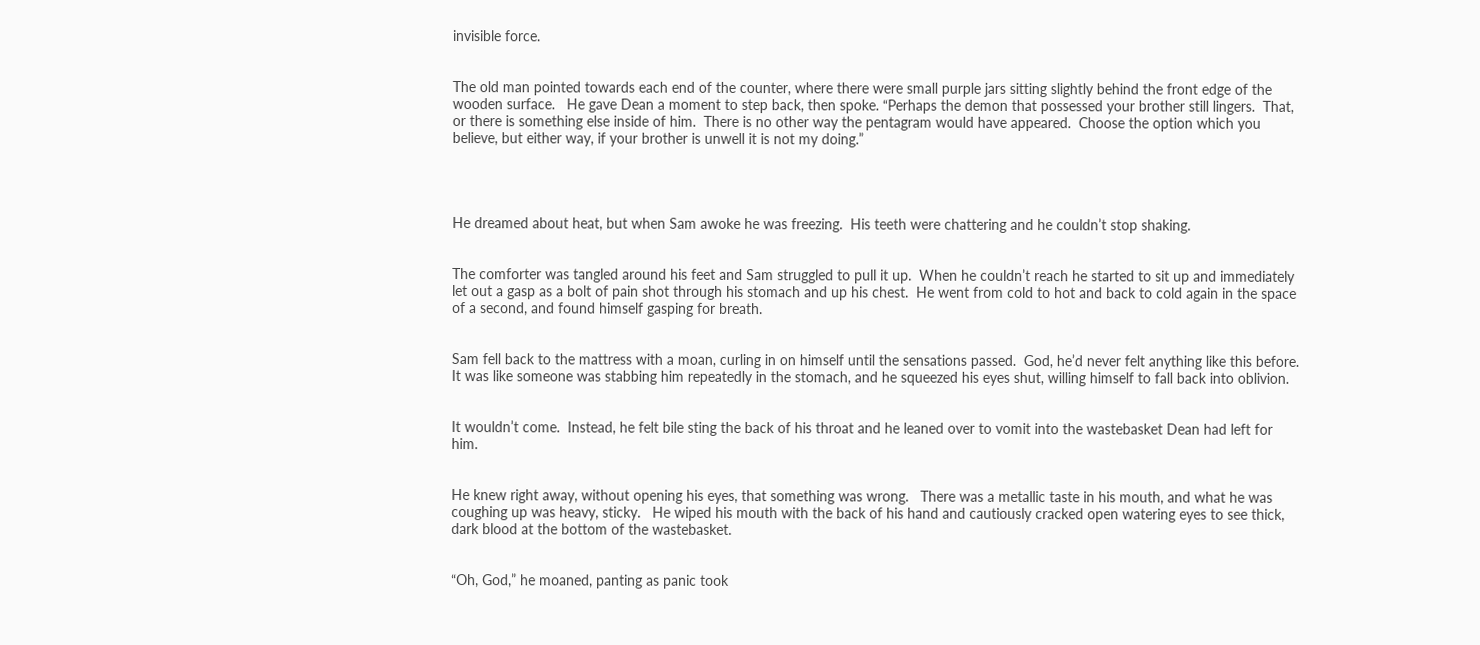invisible force.


The old man pointed towards each end of the counter, where there were small purple jars sitting slightly behind the front edge of the wooden surface.   He gave Dean a moment to step back, then spoke. “Perhaps the demon that possessed your brother still lingers.  That, or there is something else inside of him.  There is no other way the pentagram would have appeared.  Choose the option which you believe, but either way, if your brother is unwell it is not my doing.”




He dreamed about heat, but when Sam awoke he was freezing.  His teeth were chattering and he couldn’t stop shaking.


The comforter was tangled around his feet and Sam struggled to pull it up.  When he couldn’t reach he started to sit up and immediately let out a gasp as a bolt of pain shot through his stomach and up his chest.  He went from cold to hot and back to cold again in the space of a second, and found himself gasping for breath.


Sam fell back to the mattress with a moan, curling in on himself until the sensations passed.  God, he’d never felt anything like this before.  It was like someone was stabbing him repeatedly in the stomach, and he squeezed his eyes shut, willing himself to fall back into oblivion.


It wouldn’t come.  Instead, he felt bile sting the back of his throat and he leaned over to vomit into the wastebasket Dean had left for him.


He knew right away, without opening his eyes, that something was wrong.   There was a metallic taste in his mouth, and what he was coughing up was heavy, sticky.   He wiped his mouth with the back of his hand and cautiously cracked open watering eyes to see thick, dark blood at the bottom of the wastebasket.


“Oh, God,” he moaned, panting as panic took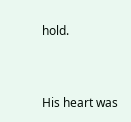hold.


His heart was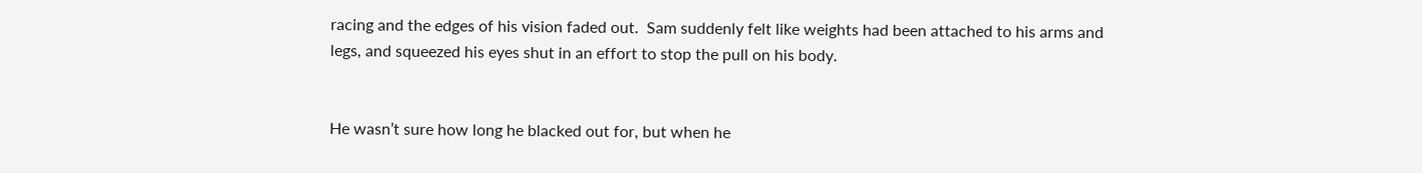racing and the edges of his vision faded out.  Sam suddenly felt like weights had been attached to his arms and legs, and squeezed his eyes shut in an effort to stop the pull on his body.


He wasn’t sure how long he blacked out for, but when he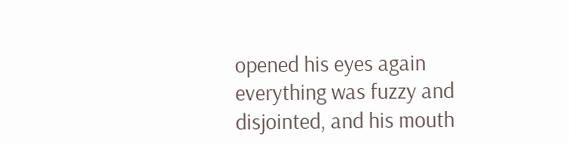opened his eyes again everything was fuzzy and disjointed, and his mouth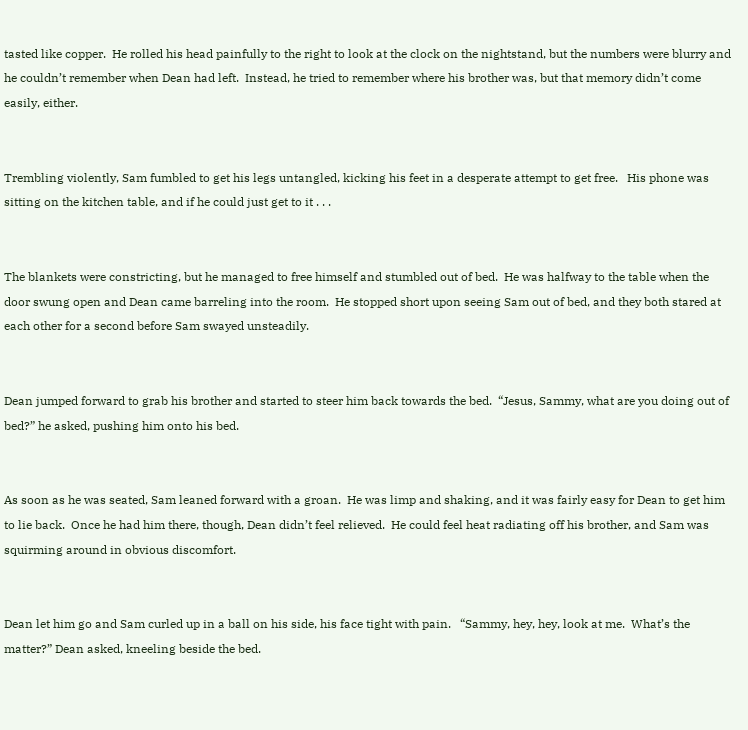tasted like copper.  He rolled his head painfully to the right to look at the clock on the nightstand, but the numbers were blurry and he couldn’t remember when Dean had left.  Instead, he tried to remember where his brother was, but that memory didn’t come easily, either.


Trembling violently, Sam fumbled to get his legs untangled, kicking his feet in a desperate attempt to get free.   His phone was sitting on the kitchen table, and if he could just get to it . . .


The blankets were constricting, but he managed to free himself and stumbled out of bed.  He was halfway to the table when the door swung open and Dean came barreling into the room.  He stopped short upon seeing Sam out of bed, and they both stared at each other for a second before Sam swayed unsteadily.


Dean jumped forward to grab his brother and started to steer him back towards the bed.  “Jesus, Sammy, what are you doing out of bed?” he asked, pushing him onto his bed.


As soon as he was seated, Sam leaned forward with a groan.  He was limp and shaking, and it was fairly easy for Dean to get him to lie back.  Once he had him there, though, Dean didn’t feel relieved.  He could feel heat radiating off his brother, and Sam was squirming around in obvious discomfort.


Dean let him go and Sam curled up in a ball on his side, his face tight with pain.   “Sammy, hey, hey, look at me.  What’s the matter?” Dean asked, kneeling beside the bed.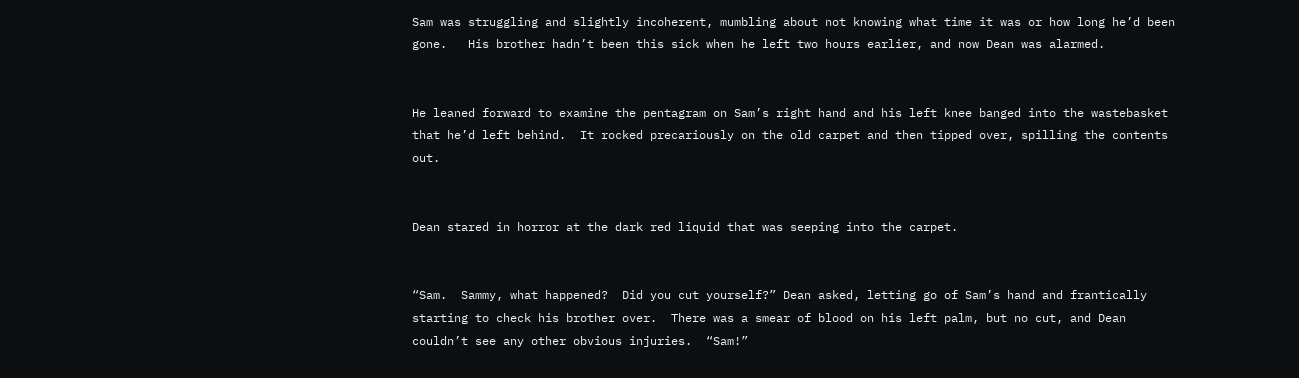Sam was struggling and slightly incoherent, mumbling about not knowing what time it was or how long he’d been gone.   His brother hadn’t been this sick when he left two hours earlier, and now Dean was alarmed.


He leaned forward to examine the pentagram on Sam’s right hand and his left knee banged into the wastebasket that he’d left behind.  It rocked precariously on the old carpet and then tipped over, spilling the contents out.


Dean stared in horror at the dark red liquid that was seeping into the carpet.


“Sam.  Sammy, what happened?  Did you cut yourself?” Dean asked, letting go of Sam’s hand and frantically starting to check his brother over.  There was a smear of blood on his left palm, but no cut, and Dean couldn’t see any other obvious injuries.  “Sam!”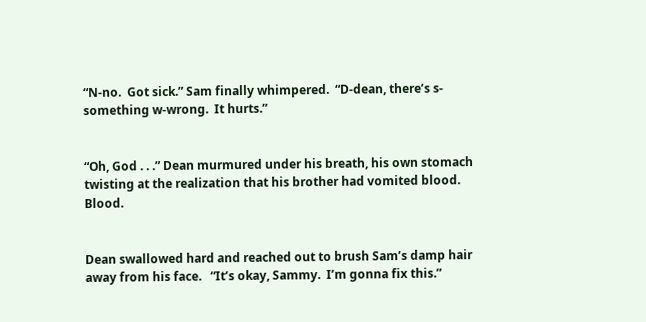“N-no.  Got sick.” Sam finally whimpered.  “D-dean, there’s s-something w-wrong.  It hurts.”


“Oh, God . . .” Dean murmured under his breath, his own stomach twisting at the realization that his brother had vomited blood.   Blood.


Dean swallowed hard and reached out to brush Sam’s damp hair away from his face.   “It’s okay, Sammy.  I’m gonna fix this.”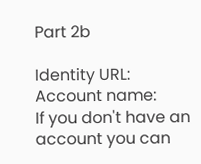Part 2b

Identity URL:
Account name:
If you don't have an account you can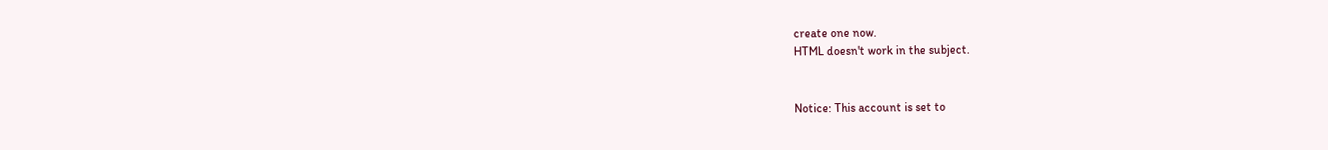create one now.
HTML doesn't work in the subject.


Notice: This account is set to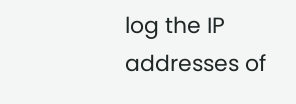log the IP addresses of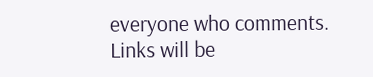everyone who comments.
Links will be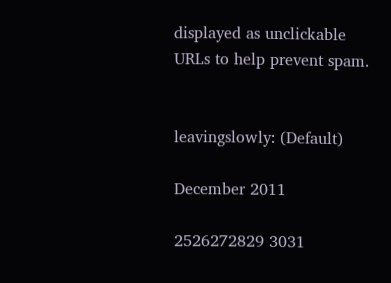displayed as unclickable URLs to help prevent spam.


leavingslowly: (Default)

December 2011

2526272829 3031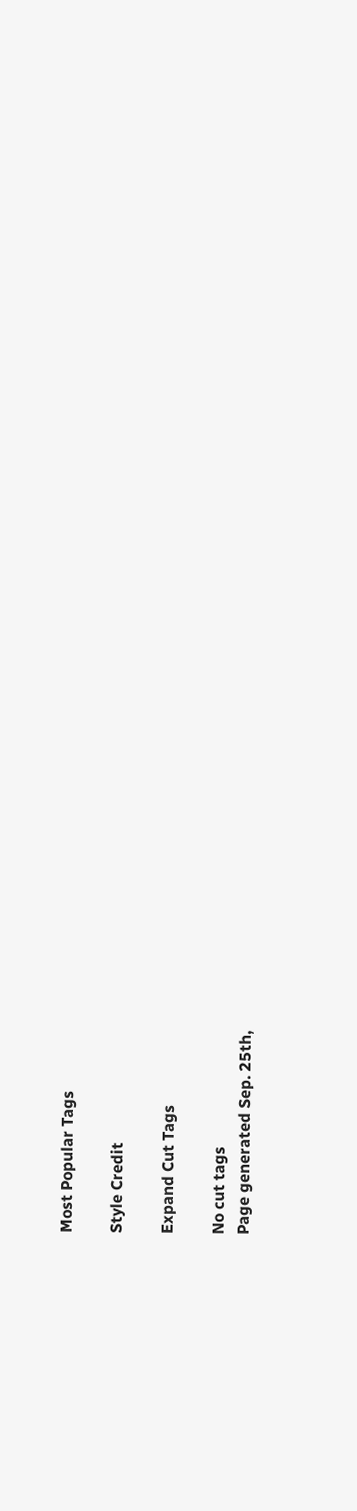Most Popular Tags

Style Credit

Expand Cut Tags

No cut tags
Page generated Sep. 25th,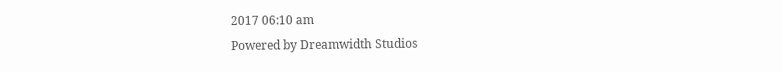2017 06:10 am
Powered by Dreamwidth Studios